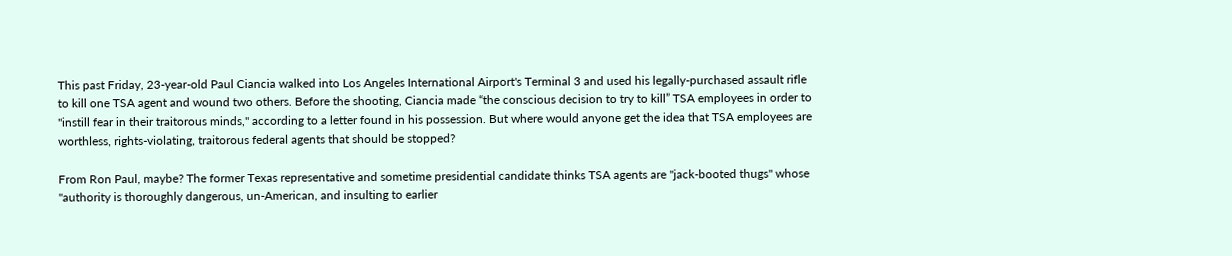This past Friday, 23-year-old Paul Ciancia walked into Los Angeles International Airport's Terminal 3 and used his legally-purchased assault rifle to kill one TSA agent and wound two others. Before the shooting, Ciancia made “the conscious decision to try to kill” TSA employees in order to "instill fear in their traitorous minds," according to a letter found in his possession. But where would anyone get the idea that TSA employees are worthless, rights-violating, traitorous federal agents that should be stopped?

From Ron Paul, maybe? The former Texas representative and sometime presidential candidate thinks TSA agents are "jack-booted thugs" whose "authority is thoroughly dangerous, un-American, and insulting to earlier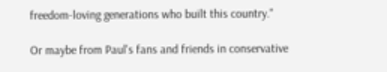freedom-loving generations who built this country."

Or maybe from Paul's fans and friends in conservative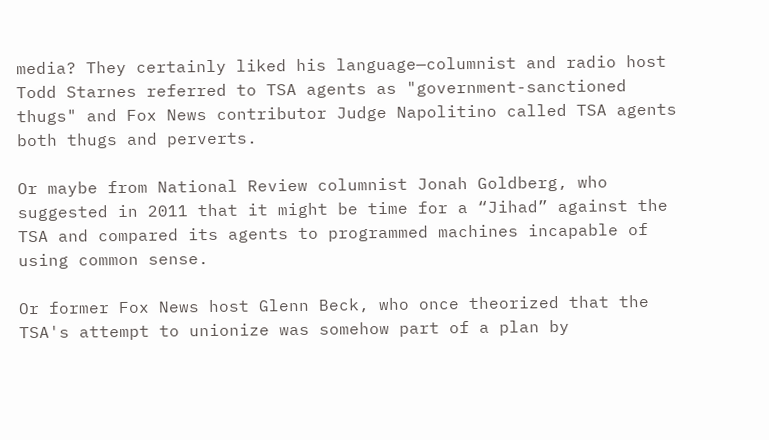media? They certainly liked his language—columnist and radio host Todd Starnes referred to TSA agents as "government-sanctioned thugs" and Fox News contributor Judge Napolitino called TSA agents both thugs and perverts.

Or maybe from National Review columnist Jonah Goldberg, who suggested in 2011 that it might be time for a “Jihad” against the TSA and compared its agents to programmed machines incapable of using common sense.

Or former Fox News host Glenn Beck, who once theorized that the TSA's attempt to unionize was somehow part of a plan by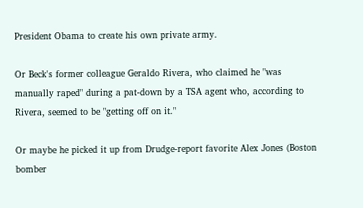President Obama to create his own private army.

Or Beck's former colleague Geraldo Rivera, who claimed he "was manually raped" during a pat-down by a TSA agent who, according to Rivera, seemed to be "getting off on it."

Or maybe he picked it up from Drudge-report favorite Alex Jones (Boston bomber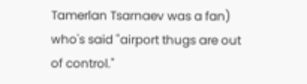Tamerlan Tsarnaev was a fan) who's said "airport thugs are out of control."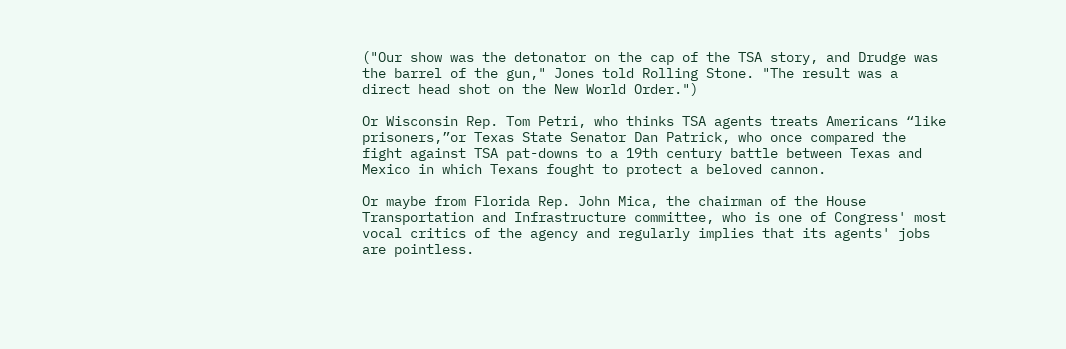("Our show was the detonator on the cap of the TSA story, and Drudge was the barrel of the gun," Jones told Rolling Stone. "The result was a direct head shot on the New World Order.")

Or Wisconsin Rep. Tom Petri, who thinks TSA agents treats Americans “like prisoners,”or Texas State Senator Dan Patrick, who once compared the fight against TSA pat-downs to a 19th century battle between Texas and Mexico in which Texans fought to protect a beloved cannon.

Or maybe from Florida Rep. John Mica, the chairman of the House Transportation and Infrastructure committee, who is one of Congress' most vocal critics of the agency and regularly implies that its agents' jobs are pointless.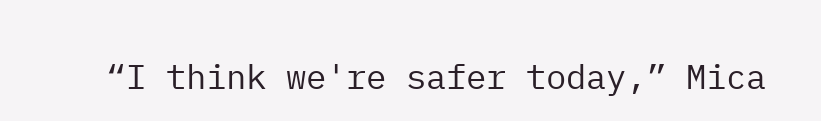“I think we're safer today,” Mica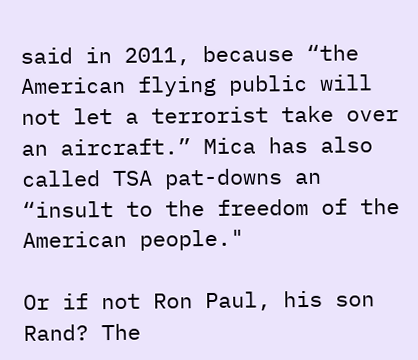said in 2011, because “the American flying public will not let a terrorist take over an aircraft.” Mica has also called TSA pat-downs an “insult to the freedom of the American people."

Or if not Ron Paul, his son Rand? The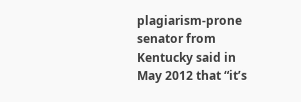plagiarism-prone senator from Kentucky said in May 2012 that “it’s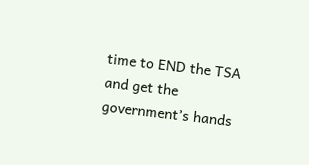time to END the TSA and get the government’s hands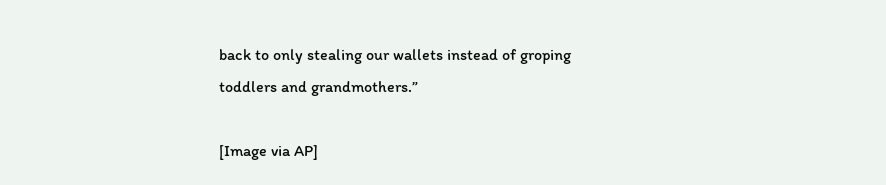back to only stealing our wallets instead of groping toddlers and grandmothers.”

[Image via AP]